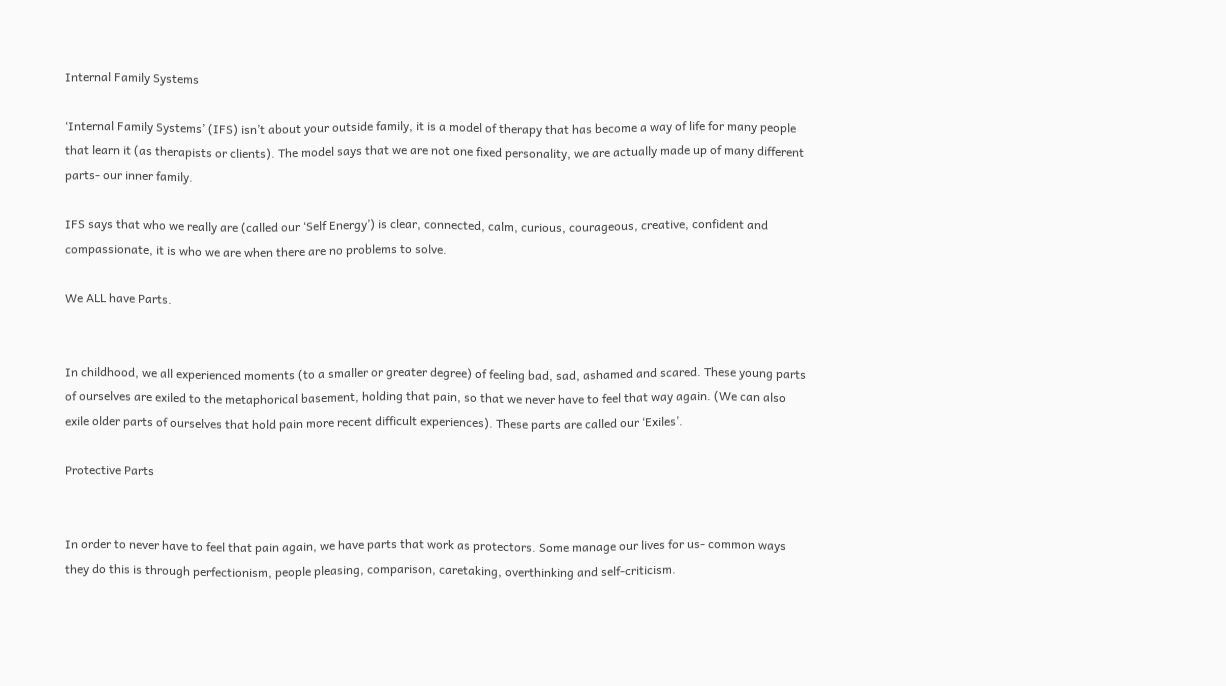Internal Family Systems

‘Internal Family Systems’ (IFS) isn’t about your outside family, it is a model of therapy that has become a way of life for many people that learn it (as therapists or clients). The model says that we are not one fixed personality, we are actually made up of many different parts- our inner family.

IFS says that who we really are (called our ‘Self Energy’) is clear, connected, calm, curious, courageous, creative, confident and compassionate, it is who we are when there are no problems to solve.

We ALL have Parts.


In childhood, we all experienced moments (to a smaller or greater degree) of feeling bad, sad, ashamed and scared. These young parts of ourselves are exiled to the metaphorical basement, holding that pain, so that we never have to feel that way again. (We can also exile older parts of ourselves that hold pain more recent difficult experiences). These parts are called our ‘Exiles’.

Protective Parts


In order to never have to feel that pain again, we have parts that work as protectors. Some manage our lives for us- common ways they do this is through perfectionism, people pleasing, comparison, caretaking, overthinking and self-criticism.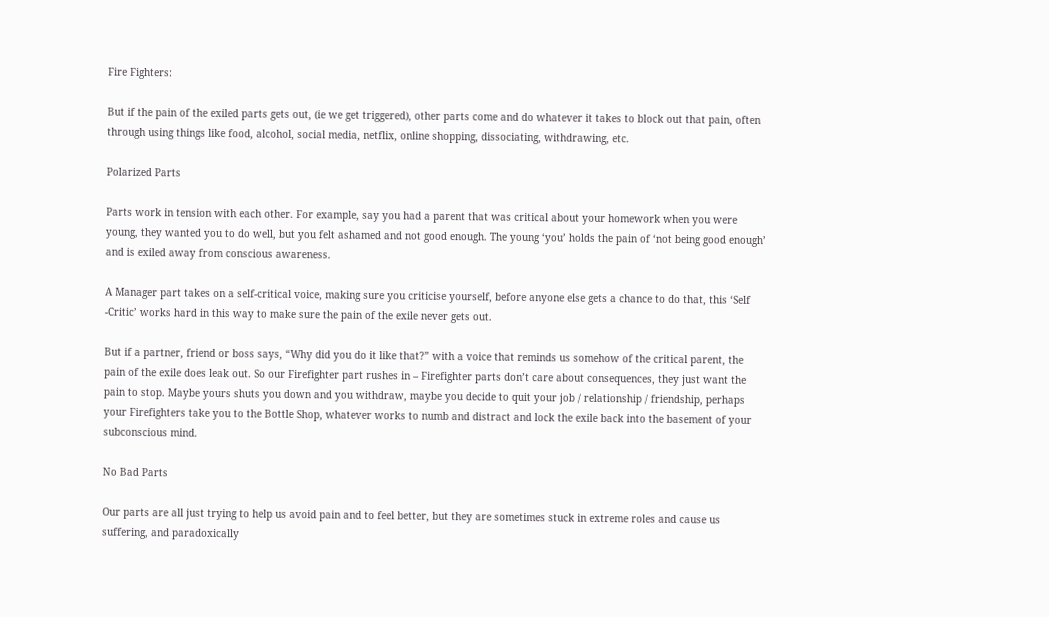Fire Fighters:

But if the pain of the exiled parts gets out, (ie we get triggered), other parts come and do whatever it takes to block out that pain, often through using things like food, alcohol, social media, netflix, online shopping, dissociating, withdrawing, etc.

Polarized Parts

Parts work in tension with each other. For example, say you had a parent that was critical about your homework when you were young, they wanted you to do well, but you felt ashamed and not good enough. The young ‘you’ holds the pain of ‘not being good enough’ and is exiled away from conscious awareness.

A Manager part takes on a self-critical voice, making sure you criticise yourself, before anyone else gets a chance to do that, this ‘Self -Critic’ works hard in this way to make sure the pain of the exile never gets out.

But if a partner, friend or boss says, “Why did you do it like that?” with a voice that reminds us somehow of the critical parent, the pain of the exile does leak out. So our Firefighter part rushes in – Firefighter parts don’t care about consequences, they just want the pain to stop. Maybe yours shuts you down and you withdraw, maybe you decide to quit your job / relationship / friendship, perhaps your Firefighters take you to the Bottle Shop, whatever works to numb and distract and lock the exile back into the basement of your subconscious mind.

No Bad Parts

Our parts are all just trying to help us avoid pain and to feel better, but they are sometimes stuck in extreme roles and cause us suffering, and paradoxically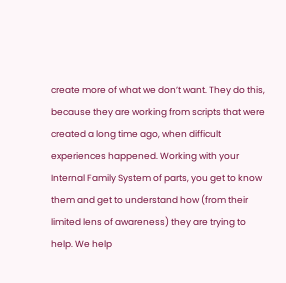create more of what we don’t want. They do this, because they are working from scripts that were created a long time ago, when difficult experiences happened. Working with your Internal Family System of parts, you get to know them and get to understand how (from their limited lens of awareness) they are trying to help. We help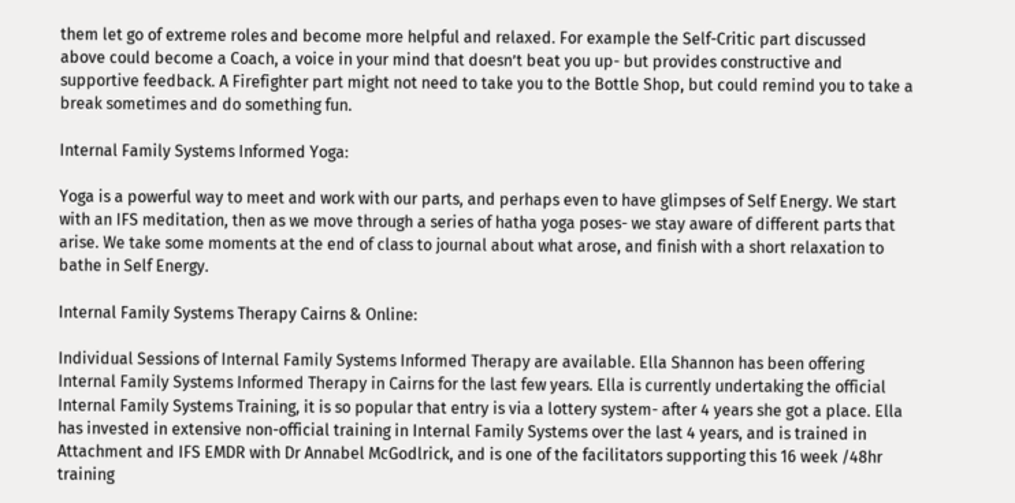them let go of extreme roles and become more helpful and relaxed. For example the Self-Critic part discussed above could become a Coach, a voice in your mind that doesn’t beat you up- but provides constructive and supportive feedback. A Firefighter part might not need to take you to the Bottle Shop, but could remind you to take a break sometimes and do something fun.

Internal Family Systems Informed Yoga:

Yoga is a powerful way to meet and work with our parts, and perhaps even to have glimpses of Self Energy. We start with an IFS meditation, then as we move through a series of hatha yoga poses- we stay aware of different parts that arise. We take some moments at the end of class to journal about what arose, and finish with a short relaxation to bathe in Self Energy.

Internal Family Systems Therapy Cairns & Online:

Individual Sessions of Internal Family Systems Informed Therapy are available. Ella Shannon has been offering Internal Family Systems Informed Therapy in Cairns for the last few years. Ella is currently undertaking the official Internal Family Systems Training, it is so popular that entry is via a lottery system- after 4 years she got a place. Ella has invested in extensive non-official training in Internal Family Systems over the last 4 years, and is trained in Attachment and IFS EMDR with Dr Annabel McGodlrick, and is one of the facilitators supporting this 16 week /48hr training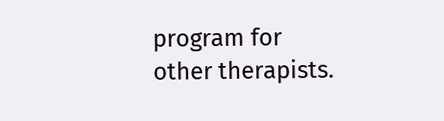program for other therapists.